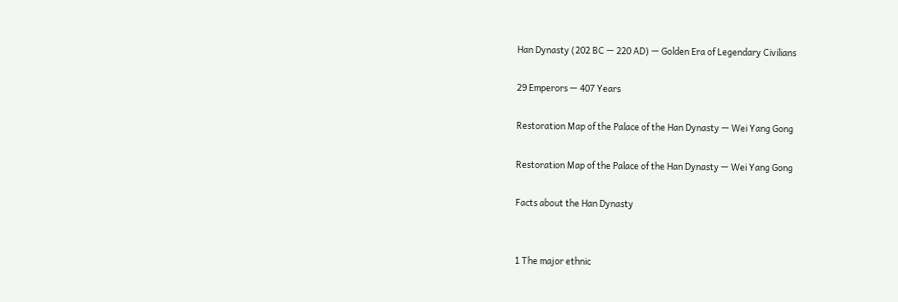Han Dynasty (202 BC — 220 AD) — Golden Era of Legendary Civilians

29 Emperors — 407 Years

Restoration Map of the Palace of the Han Dynasty — Wei Yang Gong

Restoration Map of the Palace of the Han Dynasty — Wei Yang Gong

Facts about the Han Dynasty


1 The major ethnic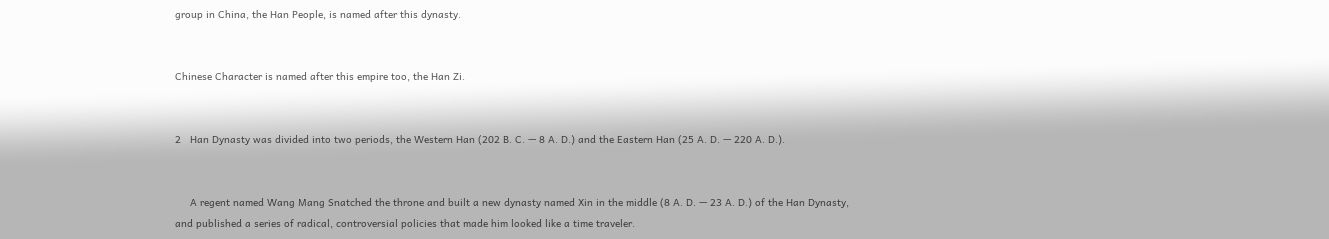group in China, the Han People, is named after this dynasty.


Chinese Character is named after this empire too, the Han Zi.


2   Han Dynasty was divided into two periods, the Western Han (202 B. C. — 8 A. D.) and the Eastern Han (25 A. D. — 220 A. D.).


     A regent named Wang Mang Snatched the throne and built a new dynasty named Xin in the middle (8 A. D. — 23 A. D.) of the Han Dynasty, and published a series of radical, controversial policies that made him looked like a time traveler.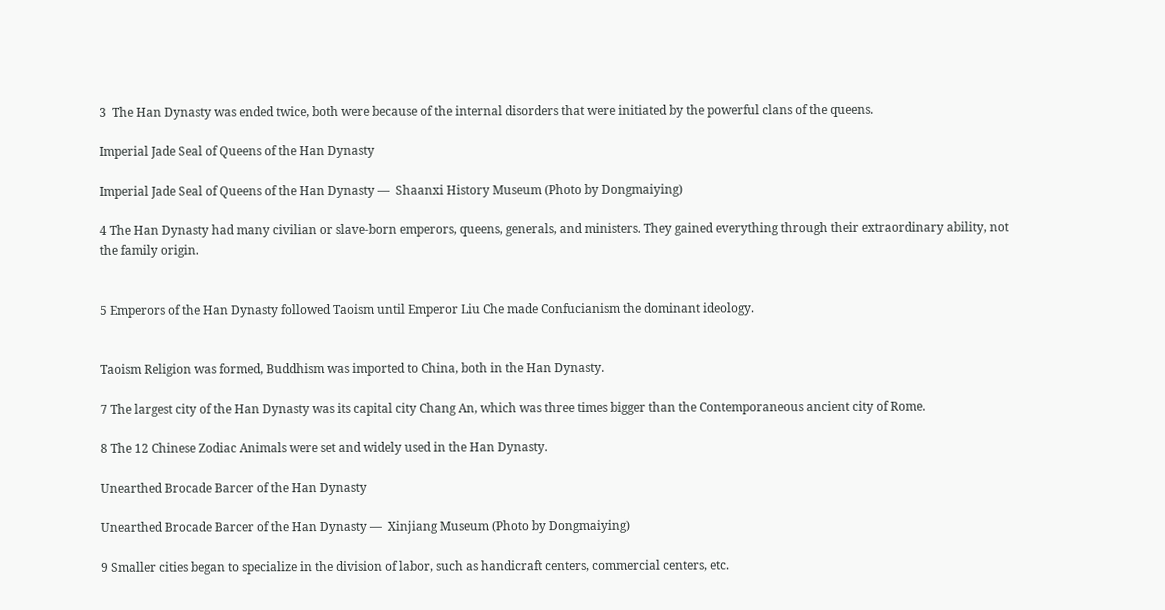3  The Han Dynasty was ended twice, both were because of the internal disorders that were initiated by the powerful clans of the queens.

Imperial Jade Seal of Queens of the Han Dynasty

Imperial Jade Seal of Queens of the Han Dynasty —  Shaanxi History Museum (Photo by Dongmaiying)

4 The Han Dynasty had many civilian or slave-born emperors, queens, generals, and ministers. They gained everything through their extraordinary ability, not the family origin.


5 Emperors of the Han Dynasty followed Taoism until Emperor Liu Che made Confucianism the dominant ideology.


Taoism Religion was formed, Buddhism was imported to China, both in the Han Dynasty.

7 The largest city of the Han Dynasty was its capital city Chang An, which was three times bigger than the Contemporaneous ancient city of Rome.

8 The 12 Chinese Zodiac Animals were set and widely used in the Han Dynasty.

Unearthed Brocade Barcer of the Han Dynasty

Unearthed Brocade Barcer of the Han Dynasty —  Xinjiang Museum (Photo by Dongmaiying)

9 Smaller cities began to specialize in the division of labor, such as handicraft centers, commercial centers, etc.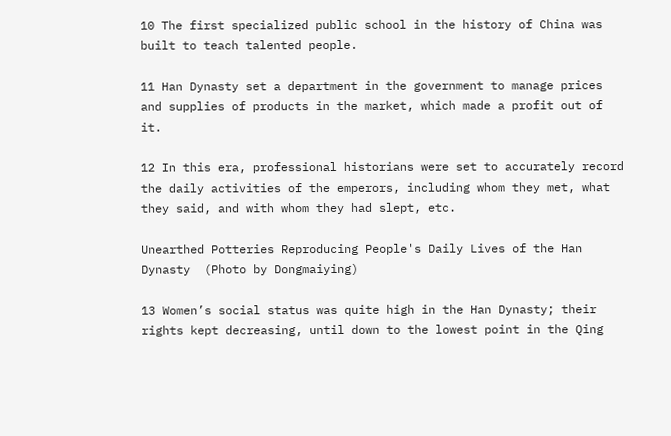10 The first specialized public school in the history of China was built to teach talented people.

11 Han Dynasty set a department in the government to manage prices and supplies of products in the market, which made a profit out of it.

12 In this era, professional historians were set to accurately record the daily activities of the emperors, including whom they met, what they said, and with whom they had slept, etc.

Unearthed Potteries Reproducing People's Daily Lives of the Han Dynasty  (Photo by Dongmaiying)

13 Women’s social status was quite high in the Han Dynasty; their rights kept decreasing, until down to the lowest point in the Qing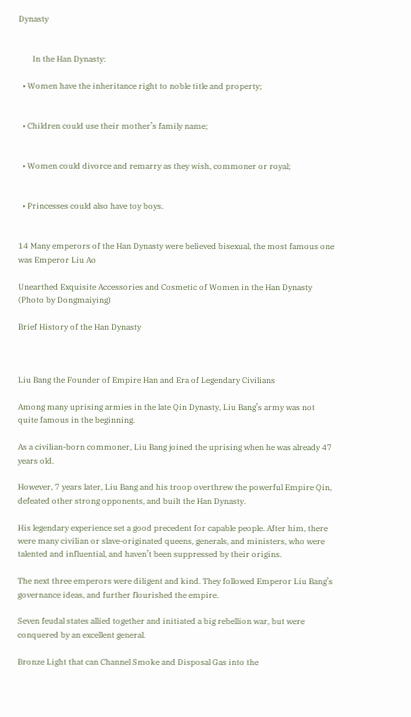Dynasty


       In the Han Dynasty:

  • Women have the inheritance right to noble title and property;


  • Children could use their mother’s family name;


  • Women could divorce and remarry as they wish, commoner or royal;


  • Princesses could also have toy boys.


14 Many emperors of the Han Dynasty were believed bisexual, the most famous one was Emperor Liu Ao

Unearthed Exquisite Accessories and Cosmetic of Women in the Han Dynasty  (Photo by Dongmaiying)

Brief History of the Han Dynasty



Liu Bang the Founder of Empire Han and Era of Legendary Civilians

Among many uprising armies in the late Qin Dynasty, Liu Bang’s army was not quite famous in the beginning.

As a civilian-born commoner, Liu Bang joined the uprising when he was already 47 years old.

However, 7 years later, Liu Bang and his troop overthrew the powerful Empire Qin, defeated other strong opponents, and built the Han Dynasty.

His legendary experience set a good precedent for capable people. After him, there were many civilian or slave-originated queens, generals, and ministers, who were talented and influential, and haven’t been suppressed by their origins.

The next three emperors were diligent and kind. They followed Emperor Liu Bang’s governance ideas, and further flourished the empire.

Seven feudal states allied together and initiated a big rebellion war, but were conquered by an excellent general.

Bronze Light that can Channel Smoke and Disposal Gas into the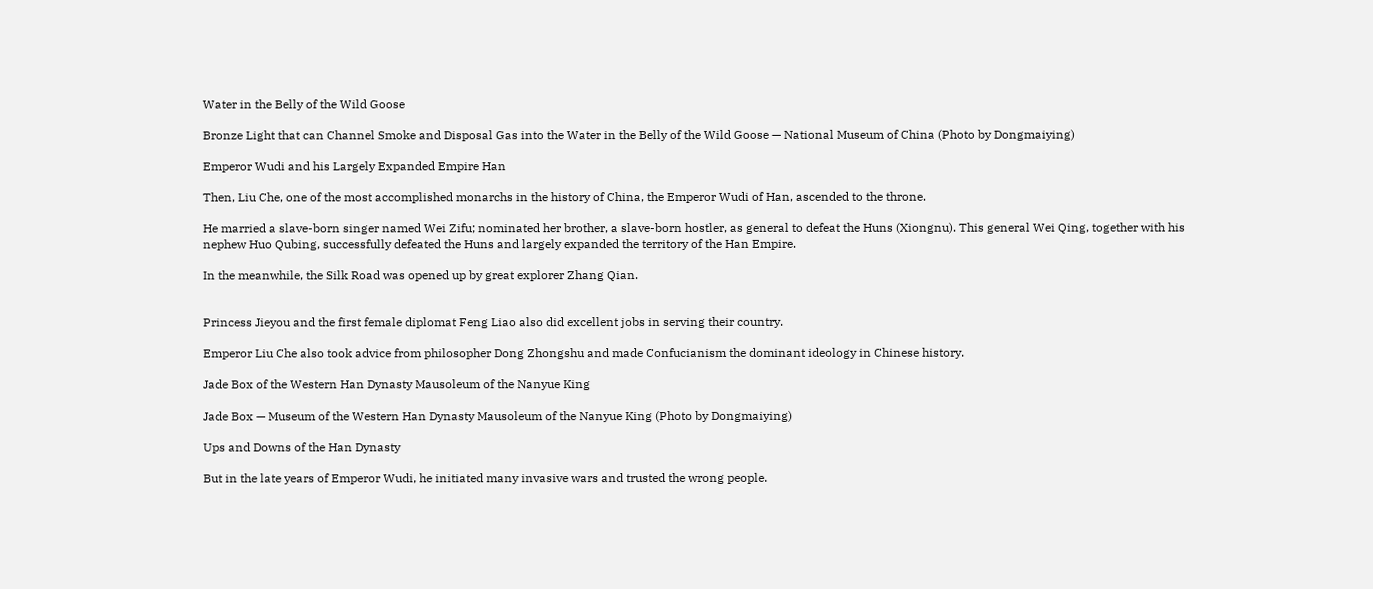Water in the Belly of the Wild Goose

Bronze Light that can Channel Smoke and Disposal Gas into the Water in the Belly of the Wild Goose — National Museum of China (Photo by Dongmaiying)

Emperor Wudi and his Largely Expanded Empire Han

Then, Liu Che, one of the most accomplished monarchs in the history of China, the Emperor Wudi of Han, ascended to the throne.

He married a slave-born singer named Wei Zifu; nominated her brother, a slave-born hostler, as general to defeat the Huns (Xiongnu). This general Wei Qing, together with his nephew Huo Qubing, successfully defeated the Huns and largely expanded the territory of the Han Empire.

In the meanwhile, the Silk Road was opened up by great explorer Zhang Qian.


Princess Jieyou and the first female diplomat Feng Liao also did excellent jobs in serving their country.

Emperor Liu Che also took advice from philosopher Dong Zhongshu and made Confucianism the dominant ideology in Chinese history.

Jade Box of the Western Han Dynasty Mausoleum of the Nanyue King

Jade Box — Museum of the Western Han Dynasty Mausoleum of the Nanyue King (Photo by Dongmaiying)

Ups and Downs of the Han Dynasty

But in the late years of Emperor Wudi, he initiated many invasive wars and trusted the wrong people.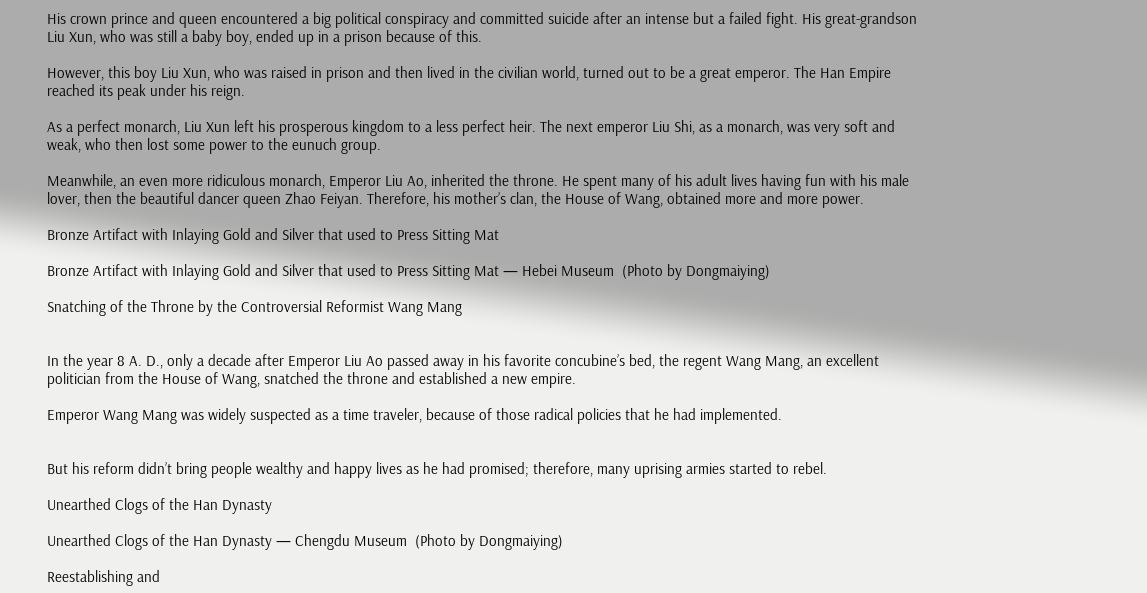His crown prince and queen encountered a big political conspiracy and committed suicide after an intense but a failed fight. His great-grandson Liu Xun, who was still a baby boy, ended up in a prison because of this.

However, this boy Liu Xun, who was raised in prison and then lived in the civilian world, turned out to be a great emperor. The Han Empire reached its peak under his reign.

As a perfect monarch, Liu Xun left his prosperous kingdom to a less perfect heir. The next emperor Liu Shi, as a monarch, was very soft and weak, who then lost some power to the eunuch group.

Meanwhile, an even more ridiculous monarch, Emperor Liu Ao, inherited the throne. He spent many of his adult lives having fun with his male lover, then the beautiful dancer queen Zhao Feiyan. Therefore, his mother’s clan, the House of Wang, obtained more and more power.

Bronze Artifact with Inlaying Gold and Silver that used to Press Sitting Mat

Bronze Artifact with Inlaying Gold and Silver that used to Press Sitting Mat — Hebei Museum  (Photo by Dongmaiying)

Snatching of the Throne by the Controversial Reformist Wang Mang


In the year 8 A. D., only a decade after Emperor Liu Ao passed away in his favorite concubine’s bed, the regent Wang Mang, an excellent politician from the House of Wang, snatched the throne and established a new empire.

Emperor Wang Mang was widely suspected as a time traveler, because of those radical policies that he had implemented.


But his reform didn’t bring people wealthy and happy lives as he had promised; therefore, many uprising armies started to rebel.

Unearthed Clogs of the Han Dynasty

Unearthed Clogs of the Han Dynasty — Chengdu Museum  (Photo by Dongmaiying)

Reestablishing and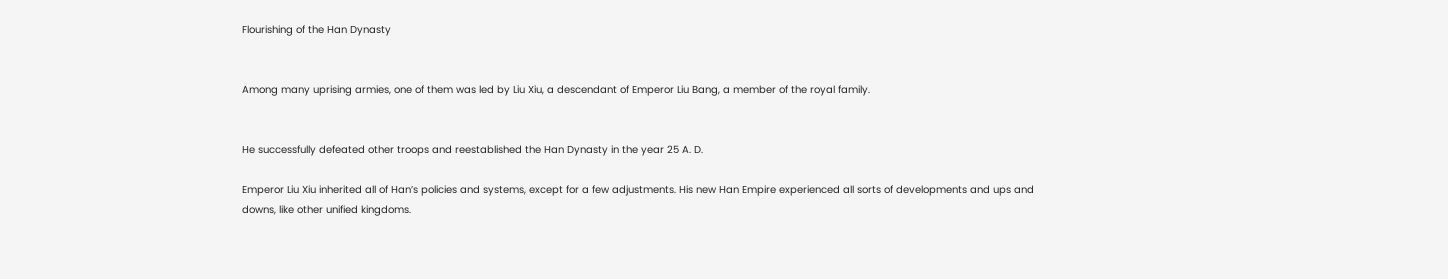Flourishing of the Han Dynasty


Among many uprising armies, one of them was led by Liu Xiu, a descendant of Emperor Liu Bang, a member of the royal family.


He successfully defeated other troops and reestablished the Han Dynasty in the year 25 A. D.

Emperor Liu Xiu inherited all of Han’s policies and systems, except for a few adjustments. His new Han Empire experienced all sorts of developments and ups and downs, like other unified kingdoms.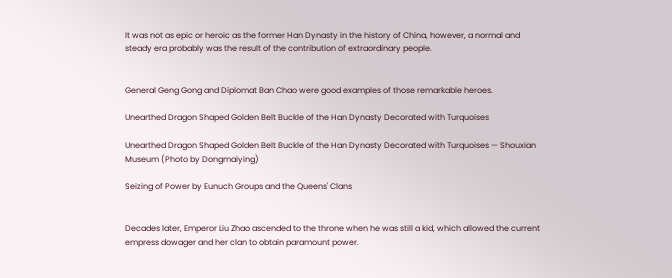It was not as epic or heroic as the former Han Dynasty in the history of China, however, a normal and steady era probably was the result of the contribution of extraordinary people.


General Geng Gong and Diplomat Ban Chao were good examples of those remarkable heroes.

Unearthed Dragon Shaped Golden Belt Buckle of the Han Dynasty Decorated with Turquoises

Unearthed Dragon Shaped Golden Belt Buckle of the Han Dynasty Decorated with Turquoises — Shouxian Museum (Photo by Dongmaiying)

Seizing of Power by Eunuch Groups and the Queens' Clans


Decades later, Emperor Liu Zhao ascended to the throne when he was still a kid, which allowed the current empress dowager and her clan to obtain paramount power.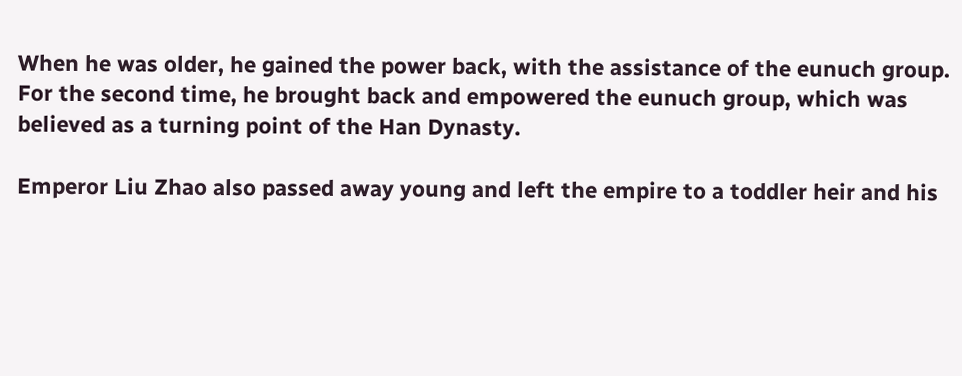When he was older, he gained the power back, with the assistance of the eunuch group. For the second time, he brought back and empowered the eunuch group, which was believed as a turning point of the Han Dynasty.

Emperor Liu Zhao also passed away young and left the empire to a toddler heir and his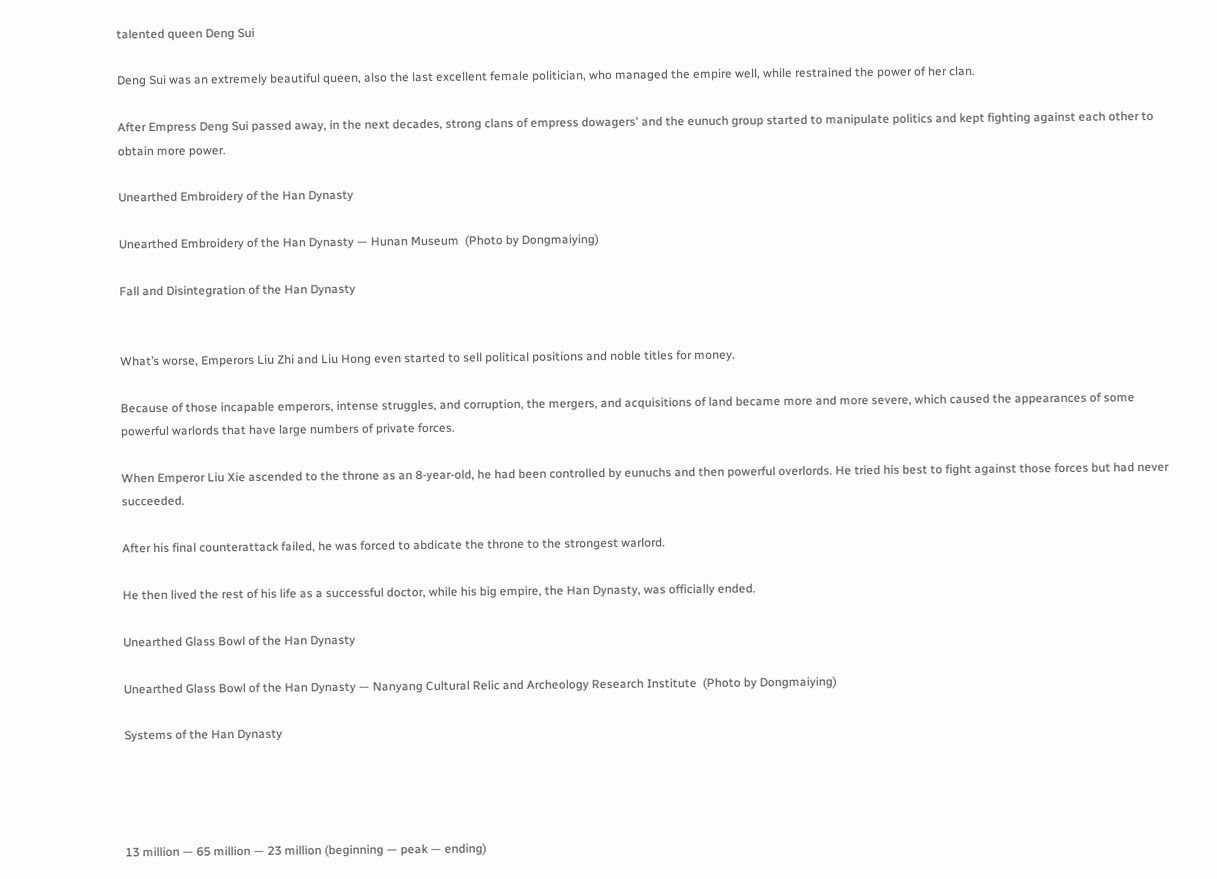talented queen Deng Sui

Deng Sui was an extremely beautiful queen, also the last excellent female politician, who managed the empire well, while restrained the power of her clan.

After Empress Deng Sui passed away, in the next decades, strong clans of empress dowagers' and the eunuch group started to manipulate politics and kept fighting against each other to obtain more power.

Unearthed Embroidery of the Han Dynasty

Unearthed Embroidery of the Han Dynasty — Hunan Museum  (Photo by Dongmaiying)

Fall and Disintegration of the Han Dynasty


What’s worse, Emperors Liu Zhi and Liu Hong even started to sell political positions and noble titles for money.

Because of those incapable emperors, intense struggles, and corruption, the mergers, and acquisitions of land became more and more severe, which caused the appearances of some powerful warlords that have large numbers of private forces.

When Emperor Liu Xie ascended to the throne as an 8-year-old, he had been controlled by eunuchs and then powerful overlords. He tried his best to fight against those forces but had never succeeded.

After his final counterattack failed, he was forced to abdicate the throne to the strongest warlord.

He then lived the rest of his life as a successful doctor, while his big empire, the Han Dynasty, was officially ended.

Unearthed Glass Bowl of the Han Dynasty

Unearthed Glass Bowl of the Han Dynasty — Nanyang Cultural Relic and Archeology Research Institute  (Photo by Dongmaiying)

Systems of the Han Dynasty




13 million — 65 million — 23 million (beginning — peak — ending)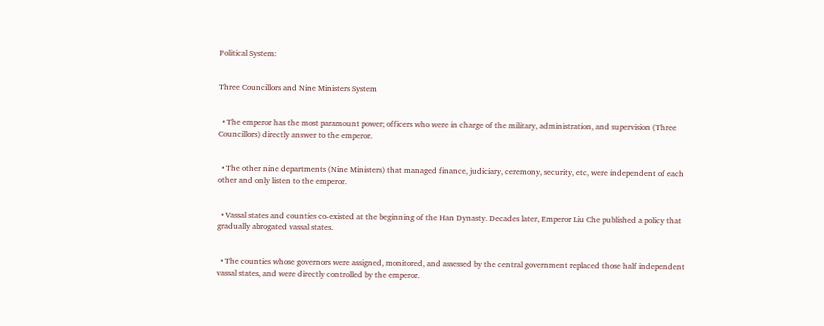Political System:


Three Councillors and Nine Ministers System


  • The emperor has the most paramount power; officers who were in charge of the military, administration, and supervision (Three Councillors) directly answer to the emperor.


  • The other nine departments (Nine Ministers) that managed finance, judiciary, ceremony, security, etc, were independent of each other and only listen to the emperor.


  • Vassal states and counties co-existed at the beginning of the Han Dynasty. Decades later, Emperor Liu Che published a policy that gradually abrogated vassal states.


  • The counties whose governors were assigned, monitored, and assessed by the central government replaced those half independent vassal states, and were directly controlled by the emperor.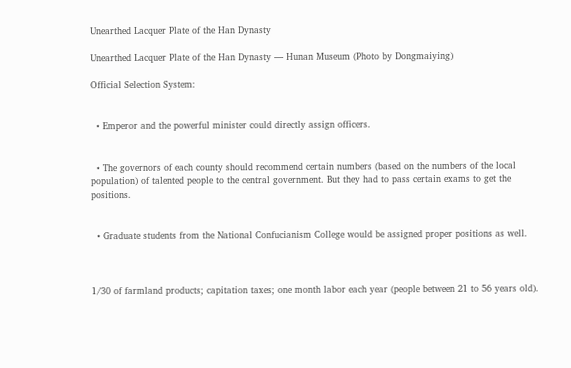Unearthed Lacquer Plate of the Han Dynasty

Unearthed Lacquer Plate of the Han Dynasty — Hunan Museum (Photo by Dongmaiying)

Official Selection System:


  • Emperor and the powerful minister could directly assign officers.


  • The governors of each county should recommend certain numbers (based on the numbers of the local population) of talented people to the central government. But they had to pass certain exams to get the positions.


  • Graduate students from the National Confucianism College would be assigned proper positions as well.



1/30 of farmland products; capitation taxes; one month labor each year (people between 21 to 56 years old).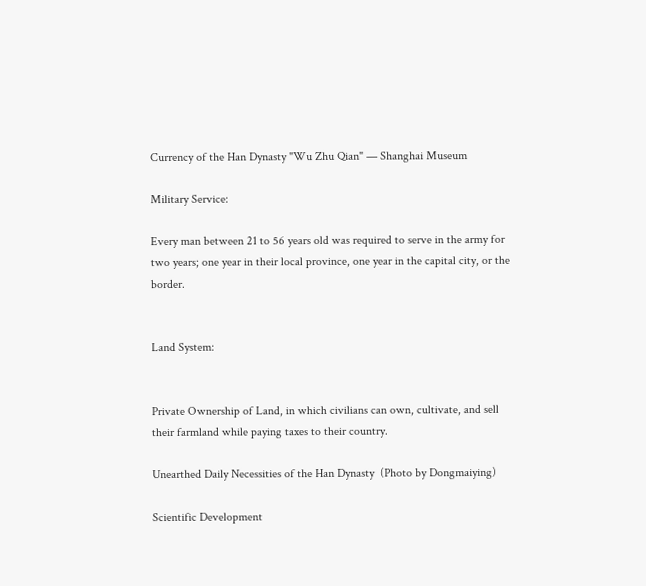Currency of the Han Dynasty "Wu Zhu Qian" — Shanghai Museum

Military Service:

Every man between 21 to 56 years old was required to serve in the army for two years; one year in their local province, one year in the capital city, or the border.


Land System:


Private Ownership of Land, in which civilians can own, cultivate, and sell their farmland while paying taxes to their country.

Unearthed Daily Necessities of the Han Dynasty  (Photo by Dongmaiying)

Scientific Development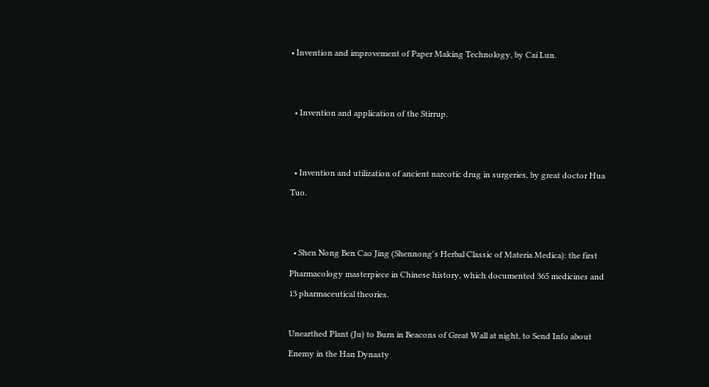• Invention and improvement of Paper Making Technology, by Cai Lun.


  • Invention and application of the Stirrup.


  • Invention and utilization of ancient narcotic drug in surgeries, by great doctor Hua Tuo.


  • Shen Nong Ben Cao Jing (Shennong's Herbal Classic of Materia Medica): the first Pharmacology masterpiece in Chinese history, which documented 365 medicines and 13 pharmaceutical theories.

Unearthed Plant (Ju) to Burn in Beacons of Great Wall at night, to Send Info about Enemy in the Han Dynasty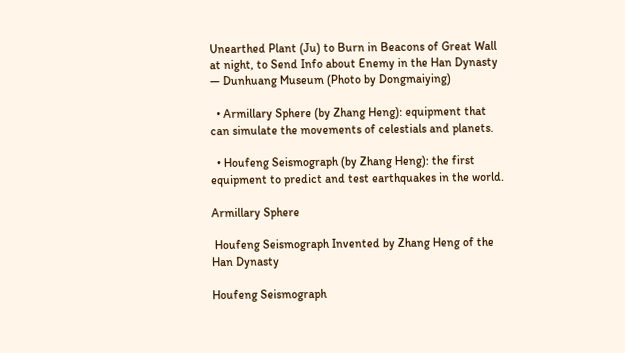Unearthed Plant (Ju) to Burn in Beacons of Great Wall at night, to Send Info about Enemy in the Han Dynasty — Dunhuang Museum (Photo by Dongmaiying)

  • Armillary Sphere (by Zhang Heng): equipment that can simulate the movements of celestials and planets.

  • Houfeng Seismograph (by Zhang Heng): the first equipment to predict and test earthquakes in the world.

Armillary Sphere

 Houfeng Seismograph Invented by Zhang Heng of the Han Dynasty

Houfeng Seismograph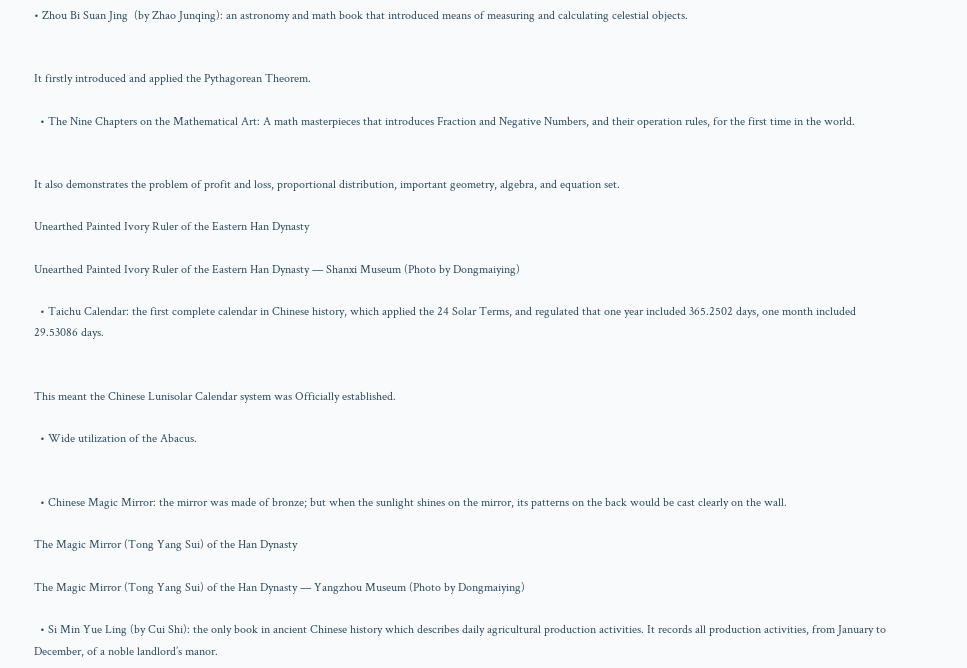• Zhou Bi Suan Jing  (by Zhao Junqing): an astronomy and math book that introduced means of measuring and calculating celestial objects.


It firstly introduced and applied the Pythagorean Theorem.

  • The Nine Chapters on the Mathematical Art: A math masterpieces that introduces Fraction and Negative Numbers, and their operation rules, for the first time in the world.


It also demonstrates the problem of profit and loss, proportional distribution, important geometry, algebra, and equation set.

Unearthed Painted Ivory Ruler of the Eastern Han Dynasty

Unearthed Painted Ivory Ruler of the Eastern Han Dynasty — Shanxi Museum (Photo by Dongmaiying)

  • Taichu Calendar: the first complete calendar in Chinese history, which applied the 24 Solar Terms, and regulated that one year included 365.2502 days, one month included 29.53086 days.


This meant the Chinese Lunisolar Calendar system was Officially established.

  • Wide utilization of the Abacus.


  • Chinese Magic Mirror: the mirror was made of bronze; but when the sunlight shines on the mirror, its patterns on the back would be cast clearly on the wall.

The Magic Mirror (Tong Yang Sui) of the Han Dynasty

The Magic Mirror (Tong Yang Sui) of the Han Dynasty — Yangzhou Museum (Photo by Dongmaiying)

  • Si Min Yue Ling (by Cui Shi): the only book in ancient Chinese history which describes daily agricultural production activities. It records all production activities, from January to December, of a noble landlord’s manor.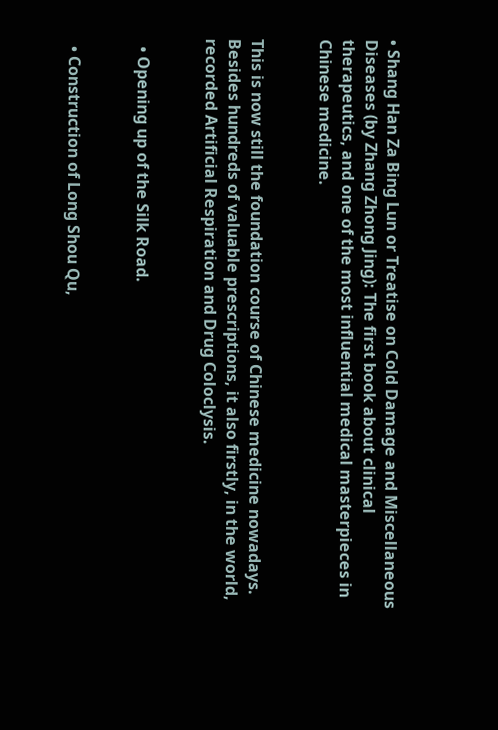• Shang Han Za Bing Lun or Treatise on Cold Damage and Miscellaneous Diseases (by Zhang Zhong Jing): The first book about clinical therapeutics, and one of the most influential medical masterpieces in Chinese medicine.


This is now still the foundation course of Chinese medicine nowadays. Besides hundreds of valuable prescriptions, it also firstly, in the world, recorded Artificial Respiration and Drug Coloclysis.


  • Opening up of the Silk Road.


  • Construction of Long Shou Qu,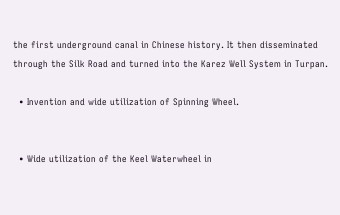the first underground canal in Chinese history. It then disseminated through the Silk Road and turned into the Karez Well System in Turpan.

  • Invention and wide utilization of Spinning Wheel.


  • Wide utilization of the Keel Waterwheel in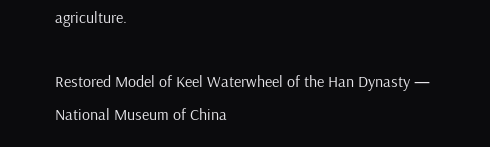agriculture.

Restored Model of Keel Waterwheel of the Han Dynasty — National Museum of China